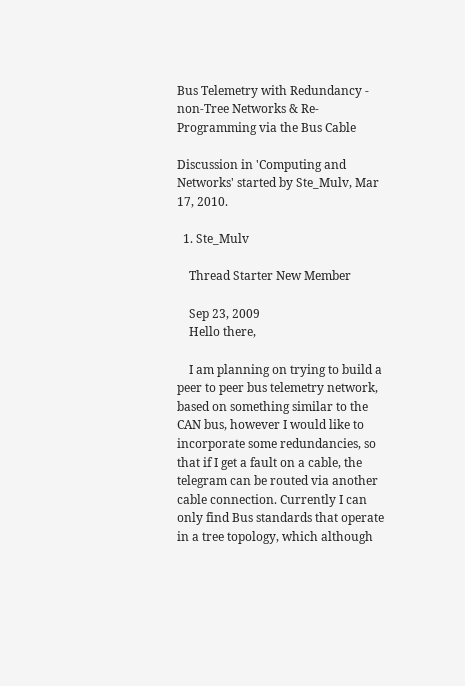Bus Telemetry with Redundancy - non-Tree Networks & Re-Programming via the Bus Cable

Discussion in 'Computing and Networks' started by Ste_Mulv, Mar 17, 2010.

  1. Ste_Mulv

    Thread Starter New Member

    Sep 23, 2009
    Hello there,

    I am planning on trying to build a peer to peer bus telemetry network, based on something similar to the CAN bus, however I would like to incorporate some redundancies, so that if I get a fault on a cable, the telegram can be routed via another cable connection. Currently I can only find Bus standards that operate in a tree topology, which although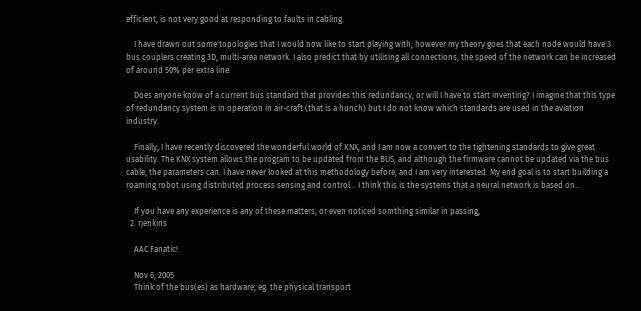efficient, is not very good at responding to faults in cabling.

    I have drawn out some topologies that I would now like to start playing with; however my theory goes that each node would have 3 bus couplers creating 3D, multi-area network. I also predict that by utilising all connections, the speed of the network can be increased of around 50% per extra line.

    Does anyone know of a current bus standard that provides this redundancy, or will I have to start inventing? I imagine that this type of redundancy system is in operation in air-craft (that is a hunch) but I do not know which standards are used in the aviation industry.

    Finally, I have recently discovered the wonderful world of KNX, and I am now a convert to the tightening standards to give great usability. The KNX system allows the program to be updated from the BUS, and although the firmware cannot be updated via the bus cable, the parameters can. I have never looked at this methodology before, and I am very interested. My end goal is to start building a roaming robot using distributed process sensing and control... I think this is the systems that a neural network is based on...

    If you have any experience is any of these matters, or even noticed somthing similar in passing,
  2. rjenkins

    AAC Fanatic!

    Nov 6, 2005
    Think of the bus(es) as hardware, eg. the physical transport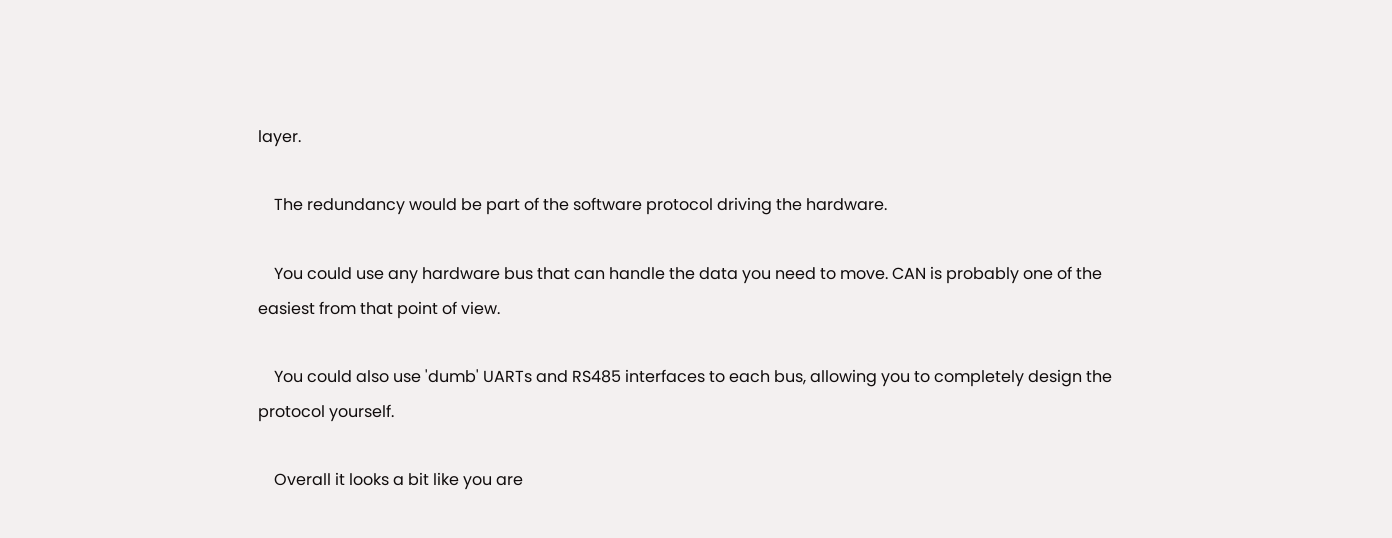layer.

    The redundancy would be part of the software protocol driving the hardware.

    You could use any hardware bus that can handle the data you need to move. CAN is probably one of the easiest from that point of view.

    You could also use 'dumb' UARTs and RS485 interfaces to each bus, allowing you to completely design the protocol yourself.

    Overall it looks a bit like you are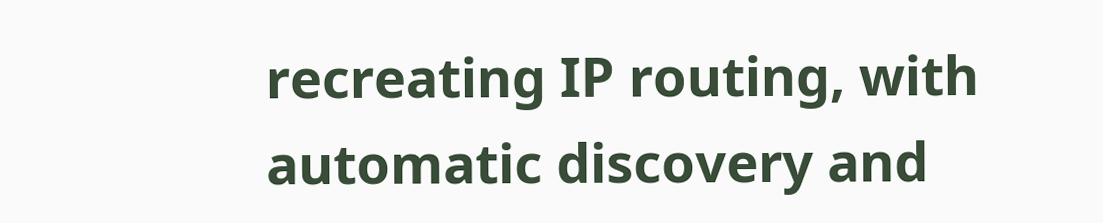recreating IP routing, with automatic discovery and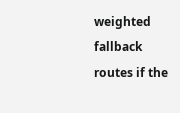weighted fallback routes if the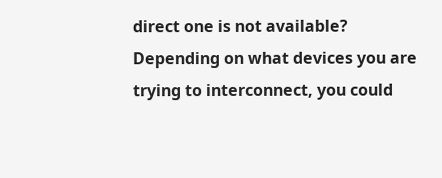direct one is not available? Depending on what devices you are trying to interconnect, you could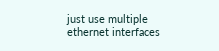just use multiple ethernet interfaces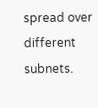spread over different subnets.